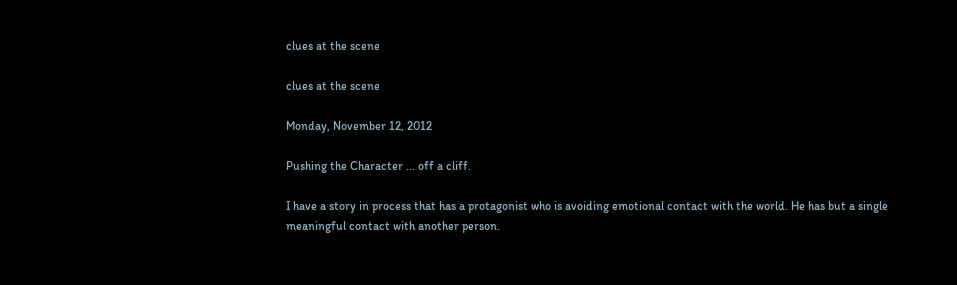clues at the scene

clues at the scene

Monday, November 12, 2012

Pushing the Character ... off a cliff.

I have a story in process that has a protagonist who is avoiding emotional contact with the world. He has but a single meaningful contact with another person.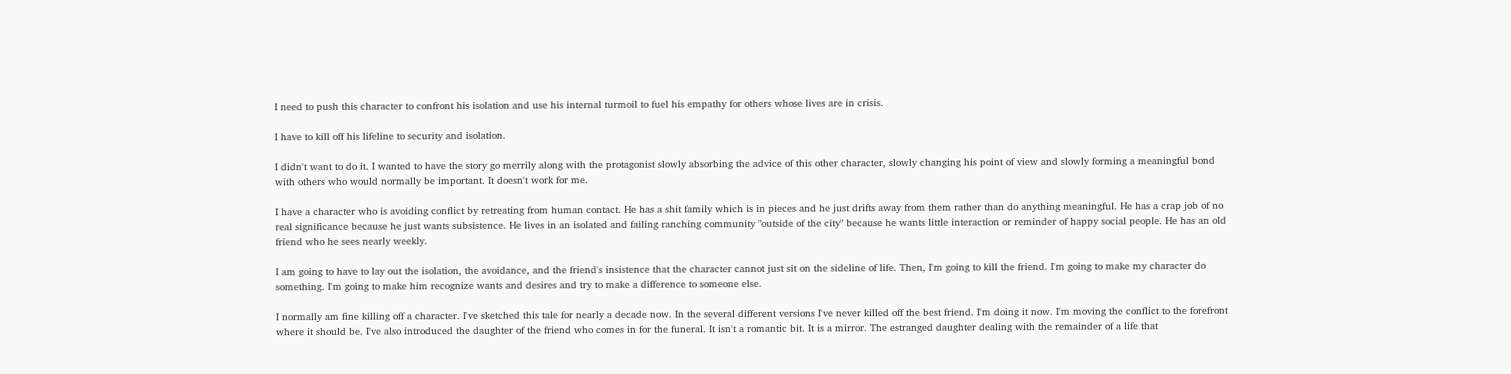I need to push this character to confront his isolation and use his internal turmoil to fuel his empathy for others whose lives are in crisis.

I have to kill off his lifeline to security and isolation.

I didn't want to do it. I wanted to have the story go merrily along with the protagonist slowly absorbing the advice of this other character, slowly changing his point of view and slowly forming a meaningful bond with others who would normally be important. It doesn't work for me.

I have a character who is avoiding conflict by retreating from human contact. He has a shit family which is in pieces and he just drifts away from them rather than do anything meaningful. He has a crap job of no real significance because he just wants subsistence. He lives in an isolated and failing ranching community "outside of the city" because he wants little interaction or reminder of happy social people. He has an old friend who he sees nearly weekly.

I am going to have to lay out the isolation, the avoidance, and the friend's insistence that the character cannot just sit on the sideline of life. Then, I'm going to kill the friend. I'm going to make my character do something. I'm going to make him recognize wants and desires and try to make a difference to someone else.

I normally am fine killing off a character. I've sketched this tale for nearly a decade now. In the several different versions I've never killed off the best friend. I'm doing it now. I'm moving the conflict to the forefront where it should be. I've also introduced the daughter of the friend who comes in for the funeral. It isn't a romantic bit. It is a mirror. The estranged daughter dealing with the remainder of a life that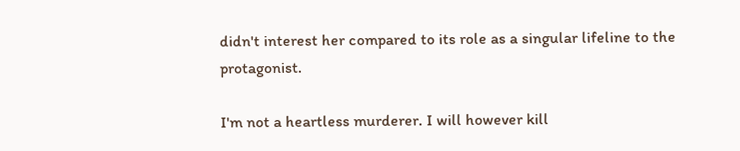didn't interest her compared to its role as a singular lifeline to the protagonist.

I'm not a heartless murderer. I will however kill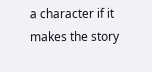a character if it makes the story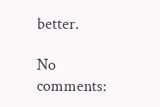better.

No comments: